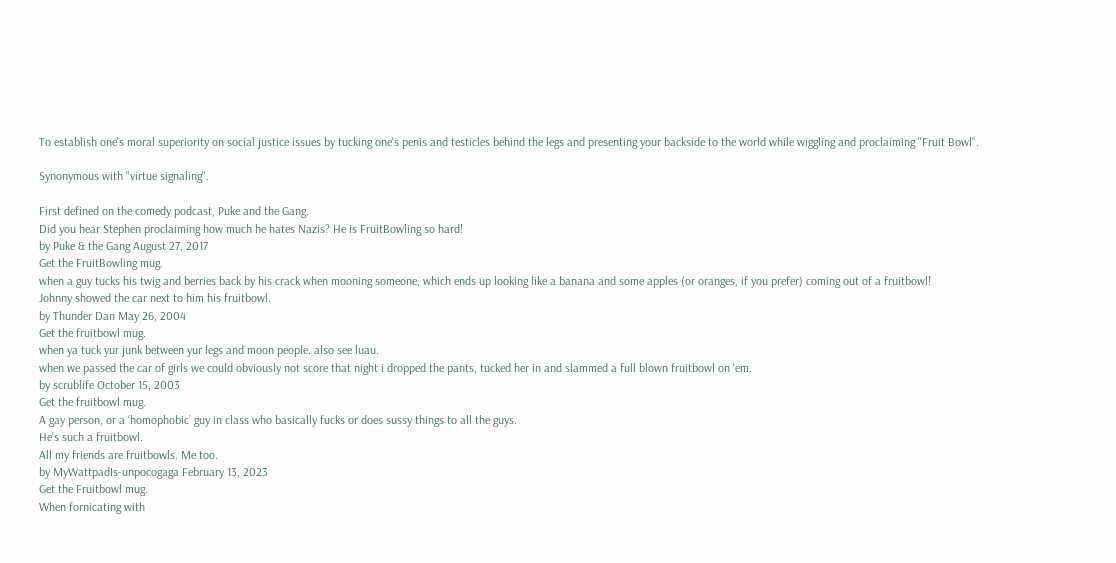To establish one's moral superiority on social justice issues by tucking one's penis and testicles behind the legs and presenting your backside to the world while wiggling and proclaiming "Fruit Bowl".

Synonymous with "virtue signaling".

First defined on the comedy podcast, Puke and the Gang.
Did you hear Stephen proclaiming how much he hates Nazis? He is FruitBowling so hard!
by Puke & the Gang August 27, 2017
Get the FruitBowling mug.
when a guy tucks his twig and berries back by his crack when mooning someone, which ends up looking like a banana and some apples (or oranges, if you prefer) coming out of a fruitbowl!
Johnny showed the car next to him his fruitbowl.
by Thunder Dan May 26, 2004
Get the fruitbowl mug.
when ya tuck yur junk between yur legs and moon people. also see luau.
when we passed the car of girls we could obviously not score that night i dropped the pants, tucked her in and slammed a full blown fruitbowl on 'em.
by scrublife October 15, 2003
Get the fruitbowl mug.
A gay person, or a ‘homophobic’ guy in class who basically fucks or does sussy things to all the guys.
He’s such a fruitbowl.
All my friends are fruitbowls. Me too.
by MyWattpadIs-unpocogaga February 13, 2023
Get the Fruitbowl mug.
When fornicating with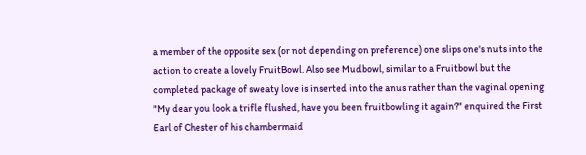a member of the opposite sex (or not depending on preference) one slips one's nuts into the action to create a lovely FruitBowl. Also see Mudbowl, similar to a Fruitbowl but the completed package of sweaty love is inserted into the anus rather than the vaginal opening
"My dear you look a trifle flushed, have you been fruitbowling it again?" enquired the First Earl of Chester of his chambermaid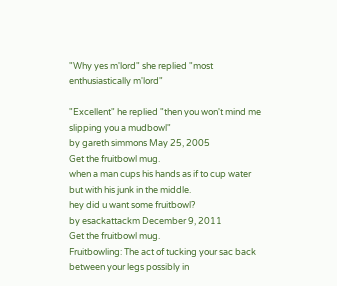"Why yes m'lord" she replied "most enthusiastically m'lord"

"Excellent" he replied "then you won't mind me slipping you a mudbowl"
by gareth simmons May 25, 2005
Get the fruitbowl mug.
when a man cups his hands as if to cup water but with his junk in the middle.
hey did u want some fruitbowl?
by esackattackm December 9, 2011
Get the fruitbowl mug.
Fruitbowling: The act of tucking your sac back between your legs possibly in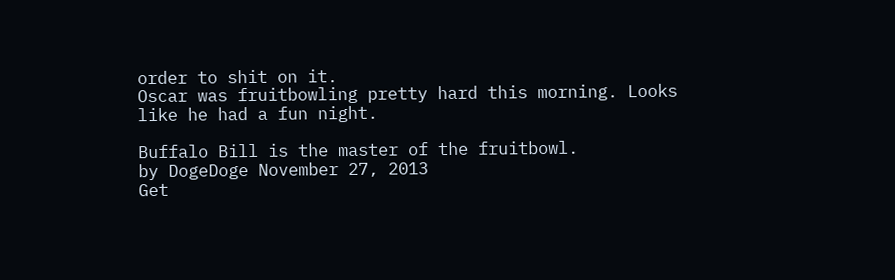order to shit on it.
Oscar was fruitbowling pretty hard this morning. Looks like he had a fun night.

Buffalo Bill is the master of the fruitbowl.
by DogeDoge November 27, 2013
Get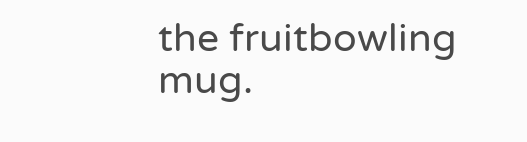the fruitbowling mug.